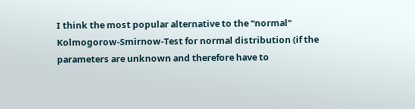I think the most popular alternative to the "normal" Kolmogorow-Smirnow-Test for normal distribution (if the parameters are unknown and therefore have to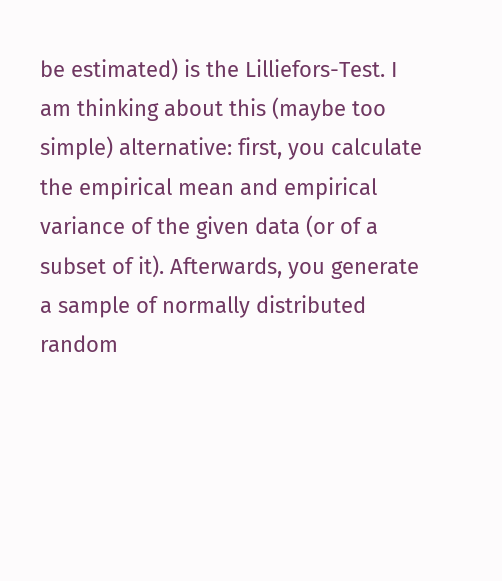be estimated) is the Lilliefors-Test. I am thinking about this (maybe too simple) alternative: first, you calculate the empirical mean and empirical variance of the given data (or of a subset of it). Afterwards, you generate a sample of normally distributed random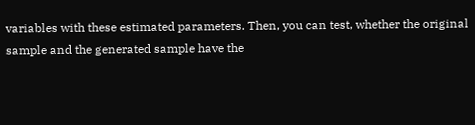variables with these estimated parameters. Then, you can test, whether the original sample and the generated sample have the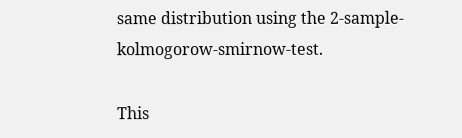same distribution using the 2-sample-kolmogorow-smirnow-test.

This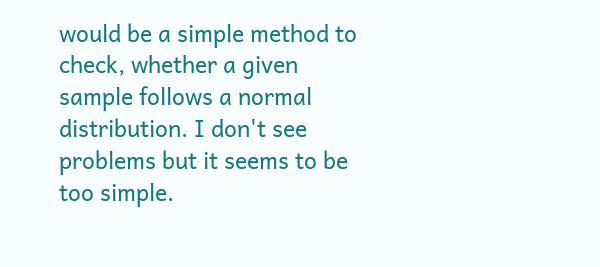would be a simple method to check, whether a given sample follows a normal distribution. I don't see problems but it seems to be too simple.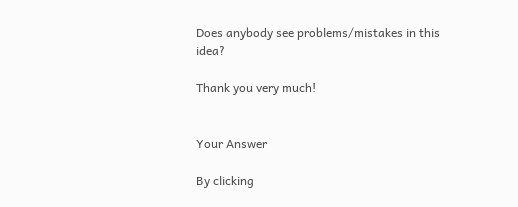Does anybody see problems/mistakes in this idea?

Thank you very much!


Your Answer

By clicking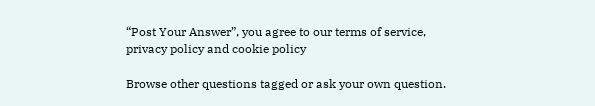“Post Your Answer”, you agree to our terms of service, privacy policy and cookie policy

Browse other questions tagged or ask your own question.